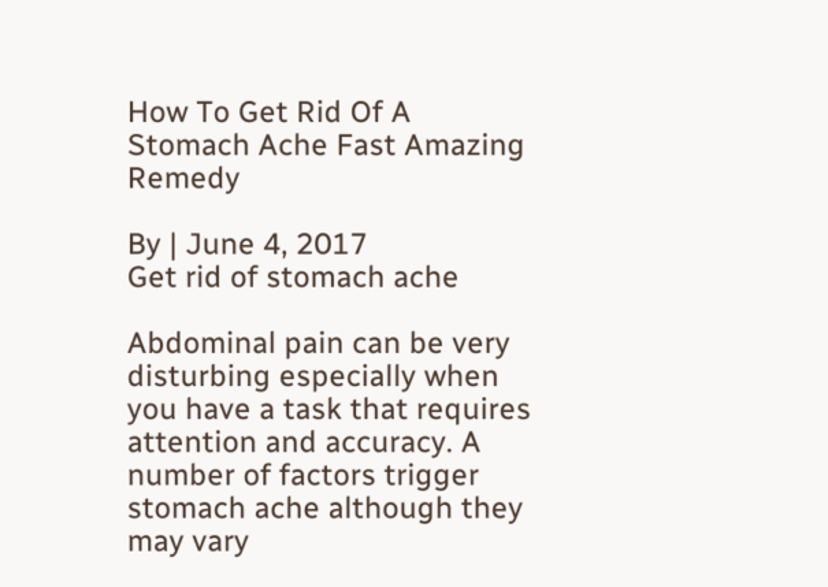How To Get Rid Of A Stomach Ache Fast Amazing Remedy

By | June 4, 2017
Get rid of stomach ache

Abdominal pain can be very disturbing especially when you have a task that requires attention and accuracy. A number of factors trigger stomach ache although they may vary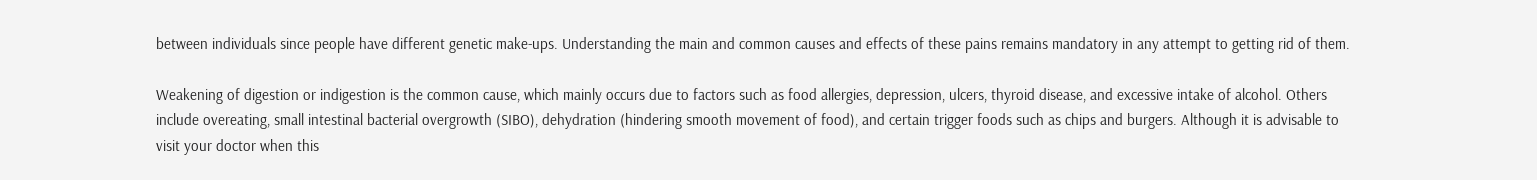between individuals since people have different genetic make-ups. Understanding the main and common causes and effects of these pains remains mandatory in any attempt to getting rid of them.

Weakening of digestion or indigestion is the common cause, which mainly occurs due to factors such as food allergies, depression, ulcers, thyroid disease, and excessive intake of alcohol. Others include overeating, small intestinal bacterial overgrowth (SIBO), dehydration (hindering smooth movement of food), and certain trigger foods such as chips and burgers. Although it is advisable to visit your doctor when this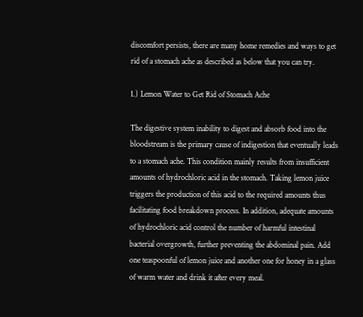discomfort persists, there are many home remedies and ways to get rid of a stomach ache as described as below that you can try.

1.) Lemon Water to Get Rid of Stomach Ache

The digestive system inability to digest and absorb food into the bloodstream is the primary cause of indigestion that eventually leads to a stomach ache. This condition mainly results from insufficient amounts of hydrochloric acid in the stomach. Taking lemon juice triggers the production of this acid to the required amounts thus facilitating food breakdown process. In addition, adequate amounts of hydrochloric acid control the number of harmful intestinal bacterial overgrowth, further preventing the abdominal pain. Add one teaspoonful of lemon juice and another one for honey in a glass of warm water and drink it after every meal.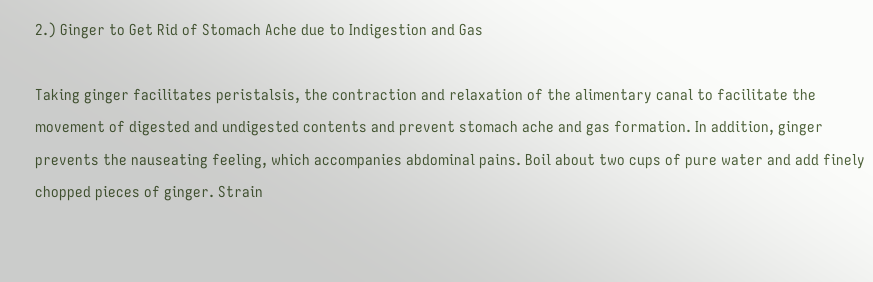2.) Ginger to Get Rid of Stomach Ache due to Indigestion and Gas

Taking ginger facilitates peristalsis, the contraction and relaxation of the alimentary canal to facilitate the movement of digested and undigested contents and prevent stomach ache and gas formation. In addition, ginger prevents the nauseating feeling, which accompanies abdominal pains. Boil about two cups of pure water and add finely chopped pieces of ginger. Strain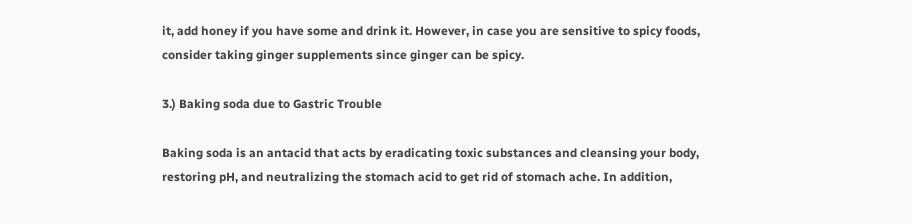it, add honey if you have some and drink it. However, in case you are sensitive to spicy foods, consider taking ginger supplements since ginger can be spicy.

3.) Baking soda due to Gastric Trouble

Baking soda is an antacid that acts by eradicating toxic substances and cleansing your body, restoring pH, and neutralizing the stomach acid to get rid of stomach ache. In addition,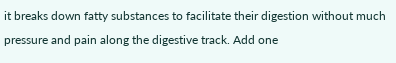it breaks down fatty substances to facilitate their digestion without much pressure and pain along the digestive track. Add one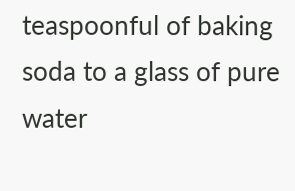teaspoonful of baking soda to a glass of pure water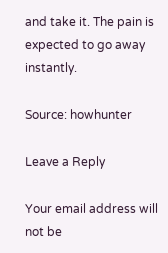and take it. The pain is expected to go away instantly.

Source: howhunter

Leave a Reply

Your email address will not be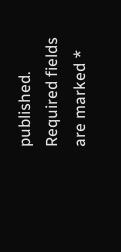published. Required fields are marked *